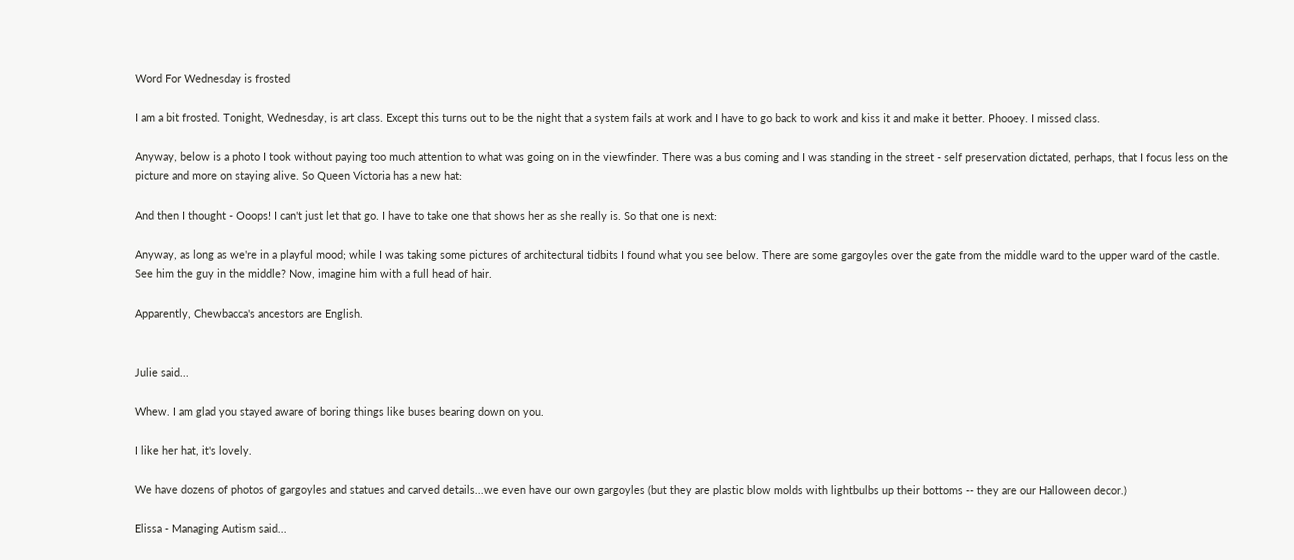Word For Wednesday is frosted

I am a bit frosted. Tonight, Wednesday, is art class. Except this turns out to be the night that a system fails at work and I have to go back to work and kiss it and make it better. Phooey. I missed class.

Anyway, below is a photo I took without paying too much attention to what was going on in the viewfinder. There was a bus coming and I was standing in the street - self preservation dictated, perhaps, that I focus less on the picture and more on staying alive. So Queen Victoria has a new hat:

And then I thought - Ooops! I can't just let that go. I have to take one that shows her as she really is. So that one is next:

Anyway, as long as we're in a playful mood; while I was taking some pictures of architectural tidbits I found what you see below. There are some gargoyles over the gate from the middle ward to the upper ward of the castle. See him the guy in the middle? Now, imagine him with a full head of hair.

Apparently, Chewbacca's ancestors are English.


Julie said...

Whew. I am glad you stayed aware of boring things like buses bearing down on you.

I like her hat, it's lovely.

We have dozens of photos of gargoyles and statues and carved details...we even have our own gargoyles (but they are plastic blow molds with lightbulbs up their bottoms -- they are our Halloween decor.)

Elissa - Managing Autism said...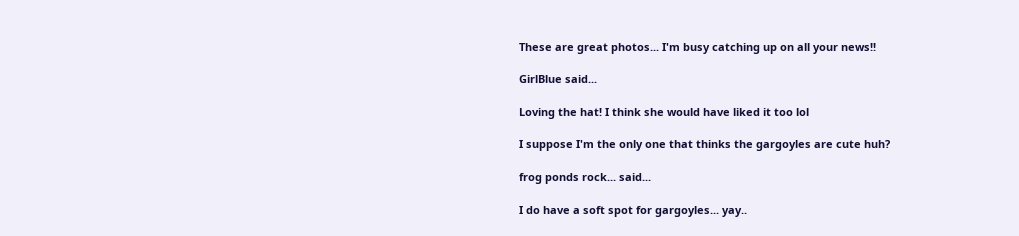These are great photos... I'm busy catching up on all your news!!

GirlBlue said...

Loving the hat! I think she would have liked it too lol

I suppose I'm the only one that thinks the gargoyles are cute huh?

frog ponds rock... said...

I do have a soft spot for gargoyles... yay..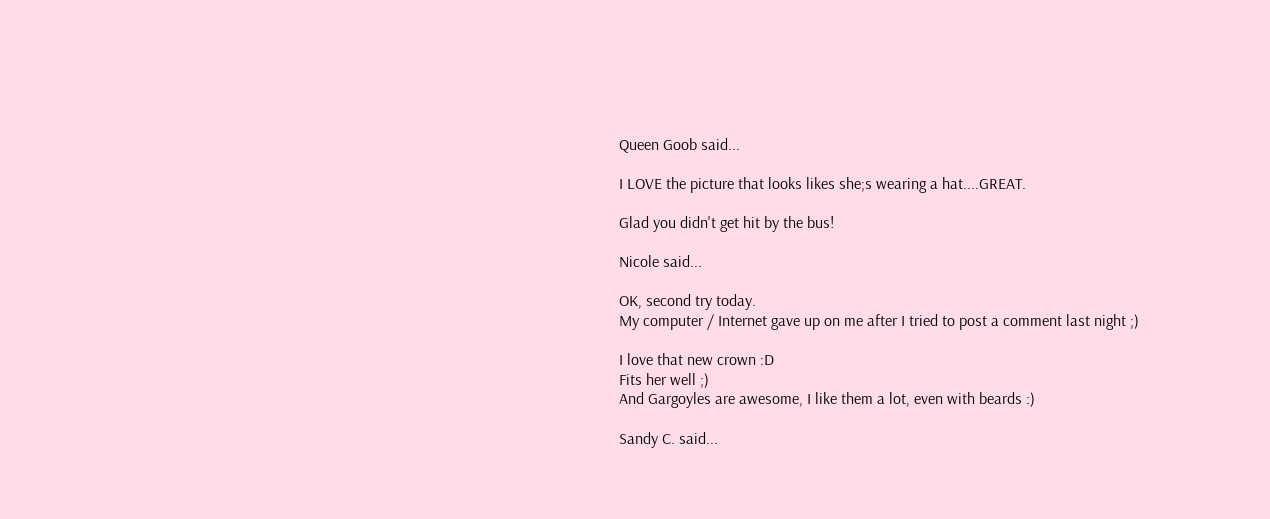Queen Goob said...

I LOVE the picture that looks likes she;s wearing a hat....GREAT.

Glad you didn't get hit by the bus!

Nicole said...

OK, second try today.
My computer / Internet gave up on me after I tried to post a comment last night ;)

I love that new crown :D
Fits her well ;)
And Gargoyles are awesome, I like them a lot, even with beards :)

Sandy C. said...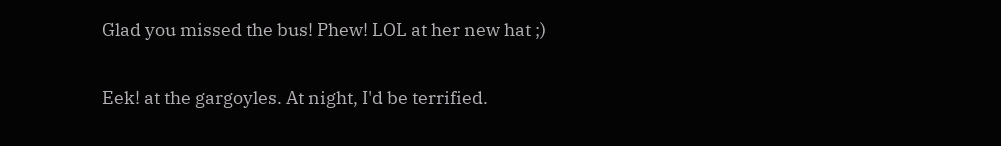Glad you missed the bus! Phew! LOL at her new hat ;)

Eek! at the gargoyles. At night, I'd be terrified.